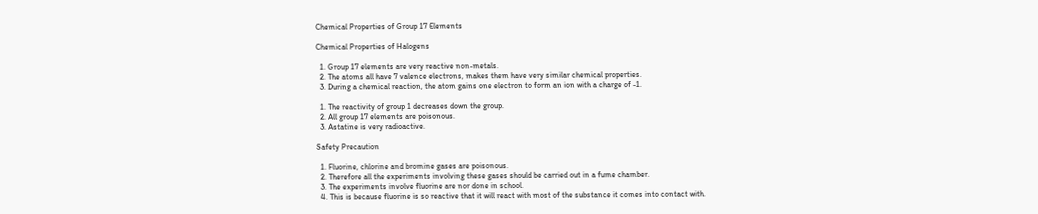Chemical Properties of Group 17 Elements

Chemical Properties of Halogens

  1. Group 17 elements are very reactive non-metals.
  2. The atoms all have 7 valence electrons, makes them have very similar chemical properties.
  3. During a chemical reaction, the atom gains one electron to form an ion with a charge of -1.

  1. The reactivity of group 1 decreases down the group.
  2. All group 17 elements are poisonous.
  3. Astatine is very radioactive.

Safety Precaution

  1. Fluorine, chlorine and bromine gases are poisonous.
  2. Therefore all the experiments involving these gases should be carried out in a fume chamber.
  3. The experiments involve fluorine are nor done in school.
  4. This is because fluorine is so reactive that it will react with most of the substance it comes into contact with.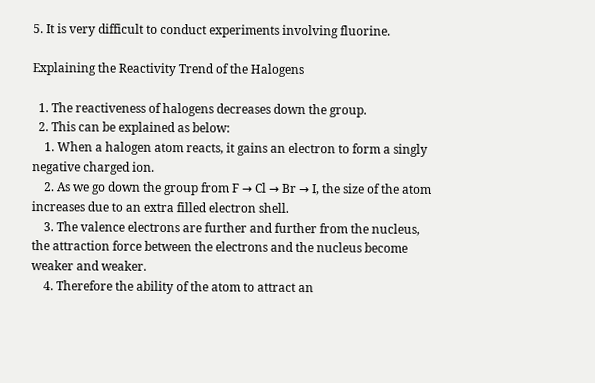5. It is very difficult to conduct experiments involving fluorine.

Explaining the Reactivity Trend of the Halogens

  1. The reactiveness of halogens decreases down the group.
  2. This can be explained as below:
    1. When a halogen atom reacts, it gains an electron to form a singly negative charged ion.
    2. As we go down the group from F → Cl → Br → I, the size of the atom increases due to an extra filled electron shell.
    3. The valence electrons are further and further from the nucleus, the attraction force between the electrons and the nucleus become weaker and weaker.
    4. Therefore the ability of the atom to attract an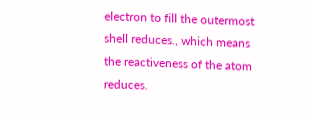electron to fill the outermost shell reduces., which means the reactiveness of the atom reduces.